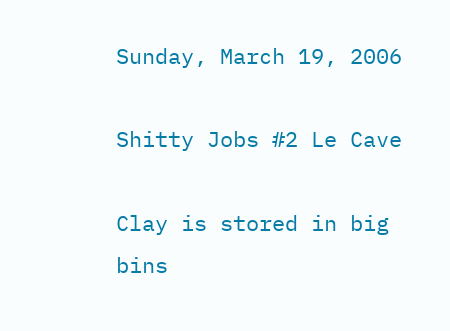Sunday, March 19, 2006

Shitty Jobs #2 Le Cave

Clay is stored in big bins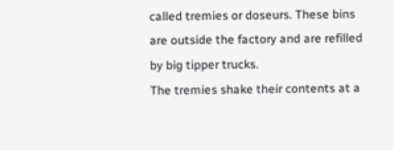called tremies or doseurs. These bins are outside the factory and are refilled by big tipper trucks.
The tremies shake their contents at a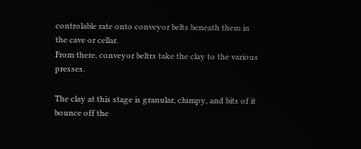controlable rate onto conveyor belts beneath them in the cave or cellar.
From there, conveyor beltrs take the clay to the various presses.

The clay at this stage is granular, clumpy, and bits of it bounce off the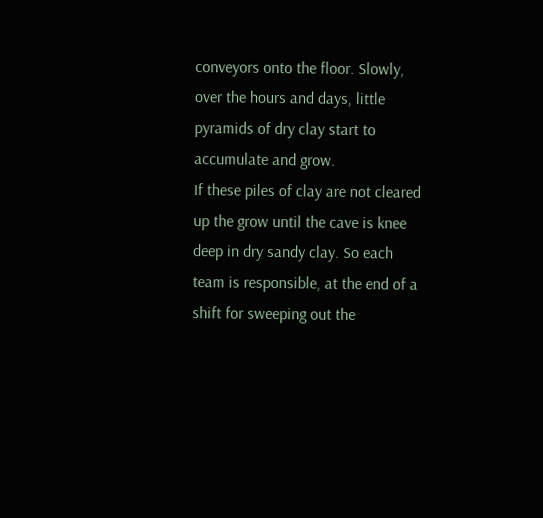conveyors onto the floor. Slowly, over the hours and days, little pyramids of dry clay start to accumulate and grow.
If these piles of clay are not cleared up the grow until the cave is knee deep in dry sandy clay. So each team is responsible, at the end of a shift for sweeping out the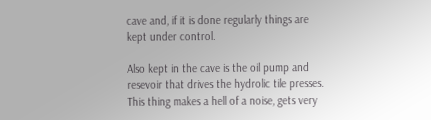cave and, if it is done regularly things are kept under control.

Also kept in the cave is the oil pump and resevoir that drives the hydrolic tile presses. This thing makes a hell of a noise, gets very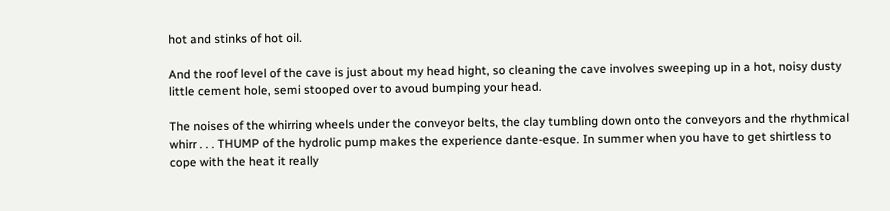hot and stinks of hot oil.

And the roof level of the cave is just about my head hight, so cleaning the cave involves sweeping up in a hot, noisy dusty little cement hole, semi stooped over to avoud bumping your head.

The noises of the whirring wheels under the conveyor belts, the clay tumbling down onto the conveyors and the rhythmical whirr . . . THUMP of the hydrolic pump makes the experience dante-esque. In summer when you have to get shirtless to cope with the heat it really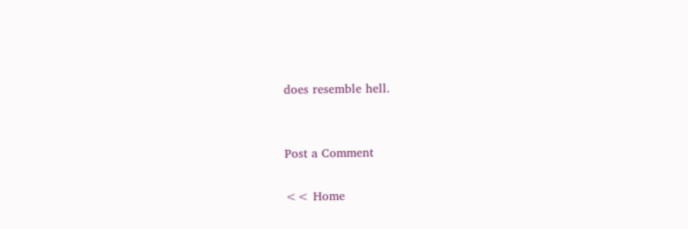does resemble hell.


Post a Comment

<< Home